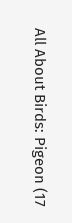All About Birds: Pigeon (17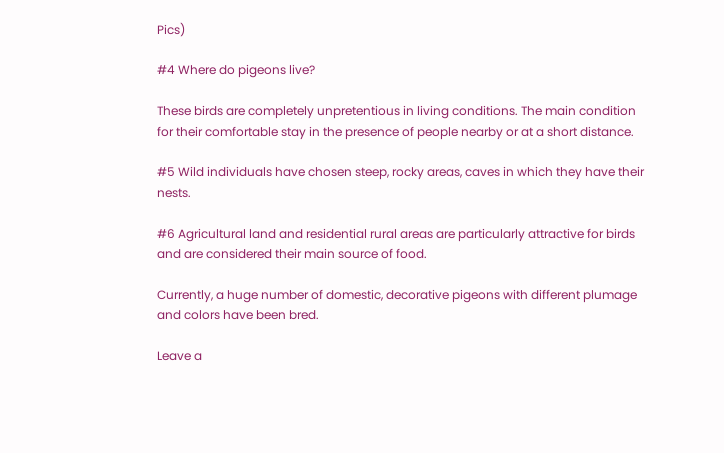Pics)

#4 Where do pigeons live?

These birds are completely unpretentious in living conditions. The main condition for their comfortable stay in the presence of people nearby or at a short distance.

#5 Wild individuals have chosen steep, rocky areas, caves in which they have their nests.

#6 Agricultural land and residential rural areas are particularly attractive for birds and are considered their main source of food.

Currently, a huge number of domestic, decorative pigeons with different plumage and colors have been bred.

Leave a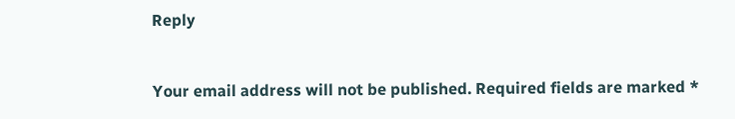Reply


Your email address will not be published. Required fields are marked *